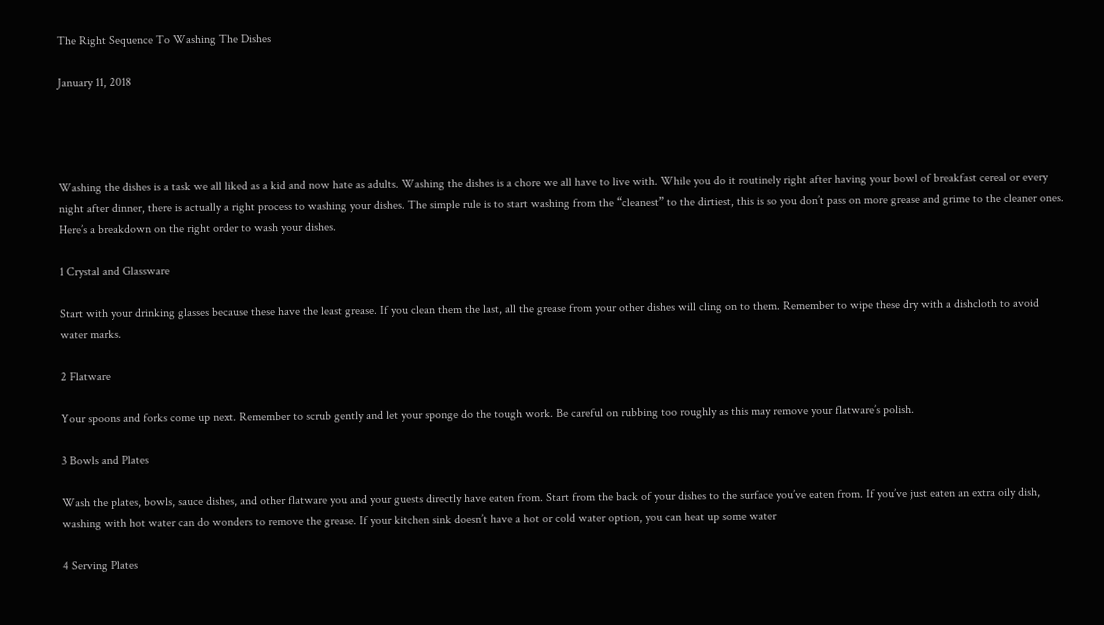The Right Sequence To Washing The Dishes

January 11, 2018




Washing the dishes is a task we all liked as a kid and now hate as adults. Washing the dishes is a chore we all have to live with. While you do it routinely right after having your bowl of breakfast cereal or every night after dinner, there is actually a right process to washing your dishes. The simple rule is to start washing from the “cleanest” to the dirtiest, this is so you don’t pass on more grease and grime to the cleaner ones. Here’s a breakdown on the right order to wash your dishes.

1 Crystal and Glassware

Start with your drinking glasses because these have the least grease. If you clean them the last, all the grease from your other dishes will cling on to them. Remember to wipe these dry with a dishcloth to avoid water marks.

2 Flatware

Your spoons and forks come up next. Remember to scrub gently and let your sponge do the tough work. Be careful on rubbing too roughly as this may remove your flatware’s polish.

3 Bowls and Plates

Wash the plates, bowls, sauce dishes, and other flatware you and your guests directly have eaten from. Start from the back of your dishes to the surface you’ve eaten from. If you’ve just eaten an extra oily dish, washing with hot water can do wonders to remove the grease. If your kitchen sink doesn’t have a hot or cold water option, you can heat up some water

4 Serving Plates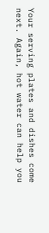Your serving plates and dishes come next. Again, hot water can help you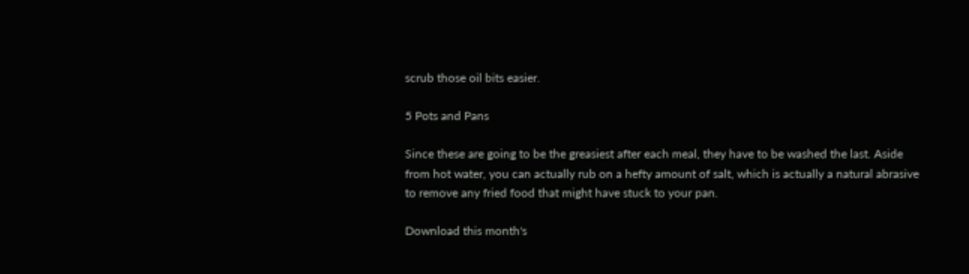scrub those oil bits easier.

5 Pots and Pans

Since these are going to be the greasiest after each meal, they have to be washed the last. Aside from hot water, you can actually rub on a hefty amount of salt, which is actually a natural abrasive to remove any fried food that might have stuck to your pan.

Download this month's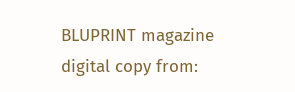BLUPRINT magazine digital copy from: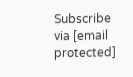Subscribe via [email protected]